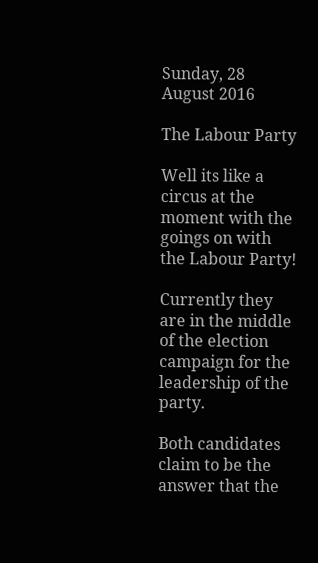Sunday, 28 August 2016

The Labour Party

Well its like a circus at the moment with the goings on with the Labour Party!

Currently they are in the middle of the election campaign for the leadership of the party.

Both candidates claim to be the answer that the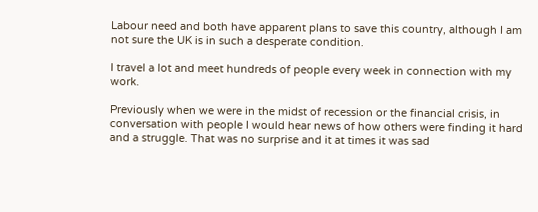Labour need and both have apparent plans to save this country, although I am not sure the UK is in such a desperate condition.

I travel a lot and meet hundreds of people every week in connection with my work.

Previously when we were in the midst of recession or the financial crisis, in conversation with people I would hear news of how others were finding it hard and a struggle. That was no surprise and it at times it was sad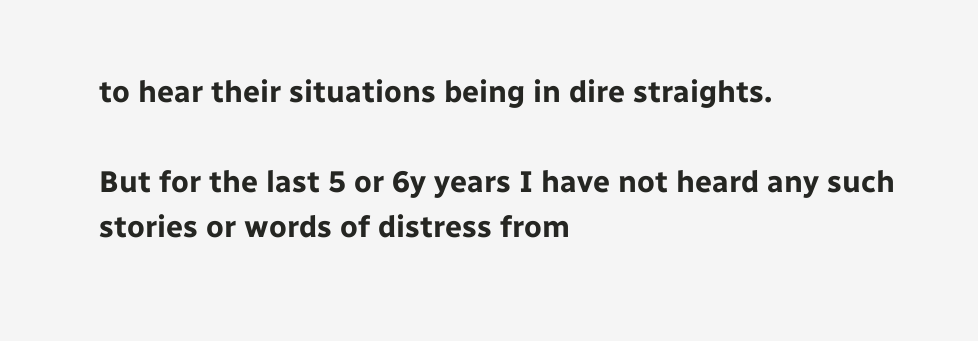to hear their situations being in dire straights.

But for the last 5 or 6y years I have not heard any such stories or words of distress from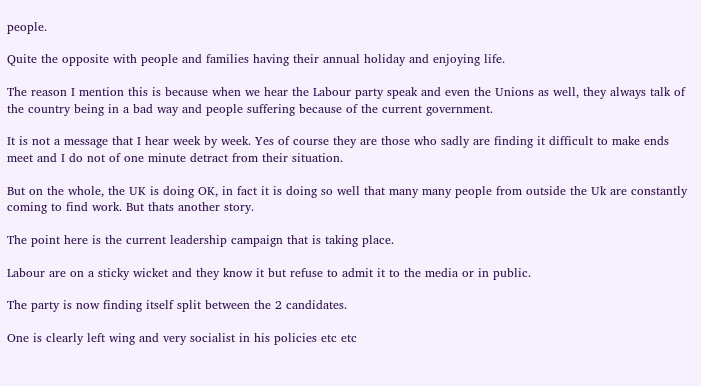people.

Quite the opposite with people and families having their annual holiday and enjoying life.

The reason I mention this is because when we hear the Labour party speak and even the Unions as well, they always talk of the country being in a bad way and people suffering because of the current government.

It is not a message that I hear week by week. Yes of course they are those who sadly are finding it difficult to make ends meet and I do not of one minute detract from their situation.

But on the whole, the UK is doing OK, in fact it is doing so well that many many people from outside the Uk are constantly coming to find work. But thats another story.

The point here is the current leadership campaign that is taking place.

Labour are on a sticky wicket and they know it but refuse to admit it to the media or in public.

The party is now finding itself split between the 2 candidates.

One is clearly left wing and very socialist in his policies etc etc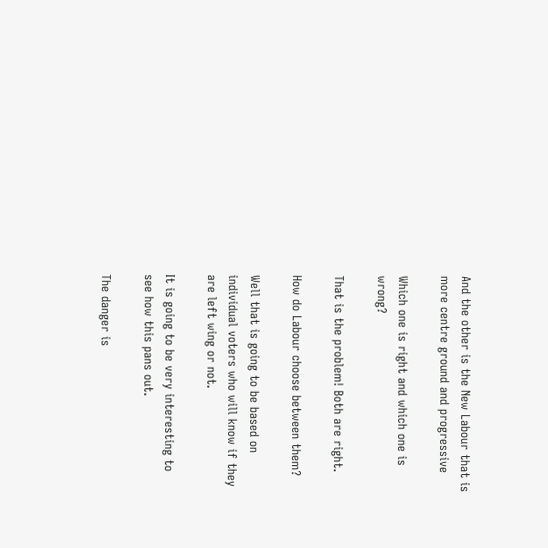And the other is the New Labour that is more centre ground and progressive

Which one is right and which one is wrong?

That is the problem! Both are right.

How do Labour choose between them?

Well that is going to be based on individual voters who will know if they are left wing or not.

It is going to be very interesting to see how this pans out.

The danger is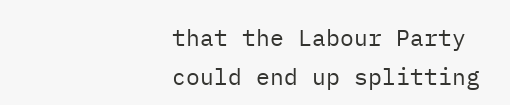that the Labour Party could end up splitting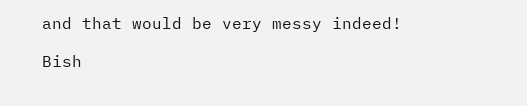and that would be very messy indeed!

Bish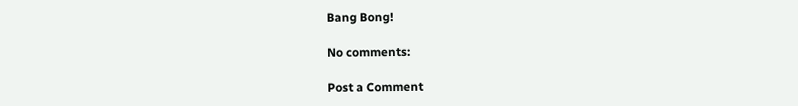Bang Bong!

No comments:

Post a Comment